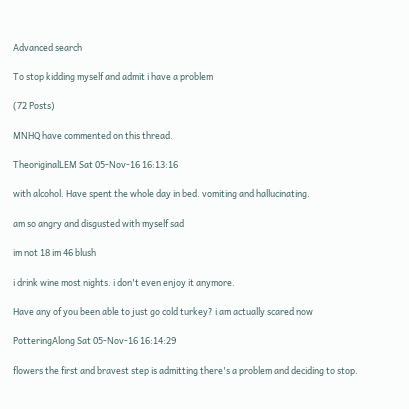Advanced search

To stop kidding myself and admit i have a problem

(72 Posts)

MNHQ have commented on this thread.

TheoriginalLEM Sat 05-Nov-16 16:13:16

with alcohol. Have spent the whole day in bed. vomiting and hallucinating.

am so angry and disgusted with myself sad

im not 18 im 46 blush

i drink wine most nights. i don't even enjoy it anymore.

Have any of you been able to just go cold turkey? i am actually scared now

PotteringAlong Sat 05-Nov-16 16:14:29

flowers the first and bravest step is admitting there's a problem and deciding to stop.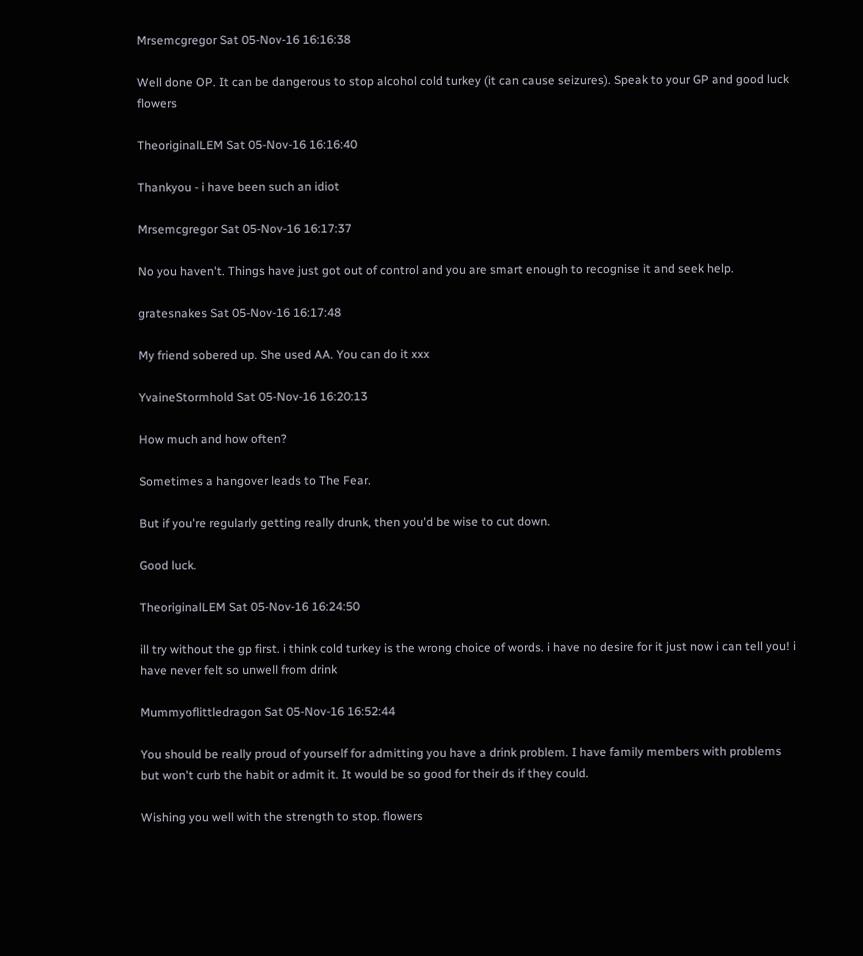Mrsemcgregor Sat 05-Nov-16 16:16:38

Well done OP. It can be dangerous to stop alcohol cold turkey (it can cause seizures). Speak to your GP and good luck flowers

TheoriginalLEM Sat 05-Nov-16 16:16:40

Thankyou - i have been such an idiot

Mrsemcgregor Sat 05-Nov-16 16:17:37

No you haven't. Things have just got out of control and you are smart enough to recognise it and seek help.

gratesnakes Sat 05-Nov-16 16:17:48

My friend sobered up. She used AA. You can do it xxx

YvaineStormhold Sat 05-Nov-16 16:20:13

How much and how often?

Sometimes a hangover leads to The Fear.

But if you're regularly getting really drunk, then you'd be wise to cut down.

Good luck.

TheoriginalLEM Sat 05-Nov-16 16:24:50

ill try without the gp first. i think cold turkey is the wrong choice of words. i have no desire for it just now i can tell you! i have never felt so unwell from drink

Mummyoflittledragon Sat 05-Nov-16 16:52:44

You should be really proud of yourself for admitting you have a drink problem. I have family members with problems but won't curb the habit or admit it. It would be so good for their ds if they could.

Wishing you well with the strength to stop. flowers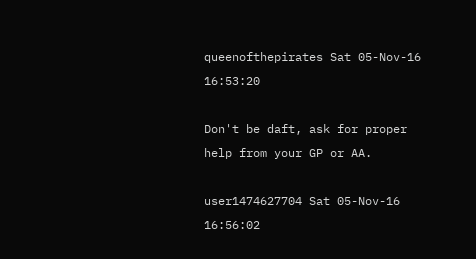queenofthepirates Sat 05-Nov-16 16:53:20

Don't be daft, ask for proper help from your GP or AA.

user1474627704 Sat 05-Nov-16 16:56:02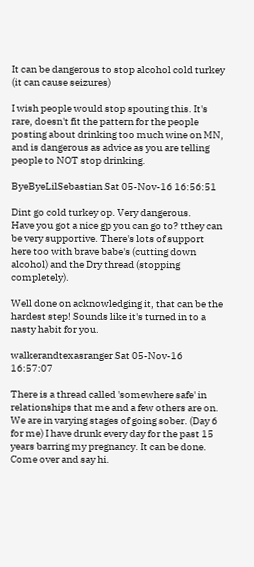It can be dangerous to stop alcohol cold turkey (it can cause seizures)

I wish people would stop spouting this. It's rare, doesn't fit the pattern for the people posting about drinking too much wine on MN, and is dangerous as advice as you are telling people to NOT stop drinking.

ByeByeLilSebastian Sat 05-Nov-16 16:56:51

Dint go cold turkey op. Very dangerous.
Have you got a nice gp you can go to? tthey can be very supportive. There's lots of support here too with brave babe's (cutting down alcohol) and the Dry thread (stopping completely).

Well done on acknowledging it, that can be the hardest step! Sounds like it's turned in to a nasty habit for you.

walkerandtexasranger Sat 05-Nov-16 16:57:07

There is a thread called 'somewhere safe' in relationships that me and a few others are on. We are in varying stages of going sober. (Day 6 for me) I have drunk every day for the past 15 years barring my pregnancy. It can be done. Come over and say hi.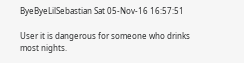ByeByeLilSebastian Sat 05-Nov-16 16:57:51

User it is dangerous for someone who drinks most nights.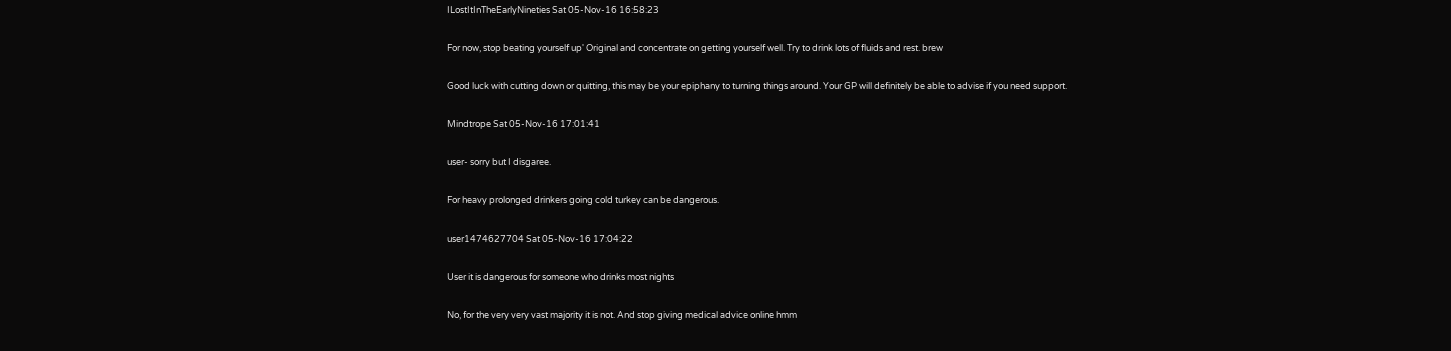ILostItInTheEarlyNineties Sat 05-Nov-16 16:58:23

For now, stop beating yourself up' Original and concentrate on getting yourself well. Try to drink lots of fluids and rest. brew

Good luck with cutting down or quitting, this may be your epiphany to turning things around. Your GP will definitely be able to advise if you need support.

Mindtrope Sat 05-Nov-16 17:01:41

user- sorry but I disgaree.

For heavy prolonged drinkers going cold turkey can be dangerous.

user1474627704 Sat 05-Nov-16 17:04:22

User it is dangerous for someone who drinks most nights

No, for the very very vast majority it is not. And stop giving medical advice online hmm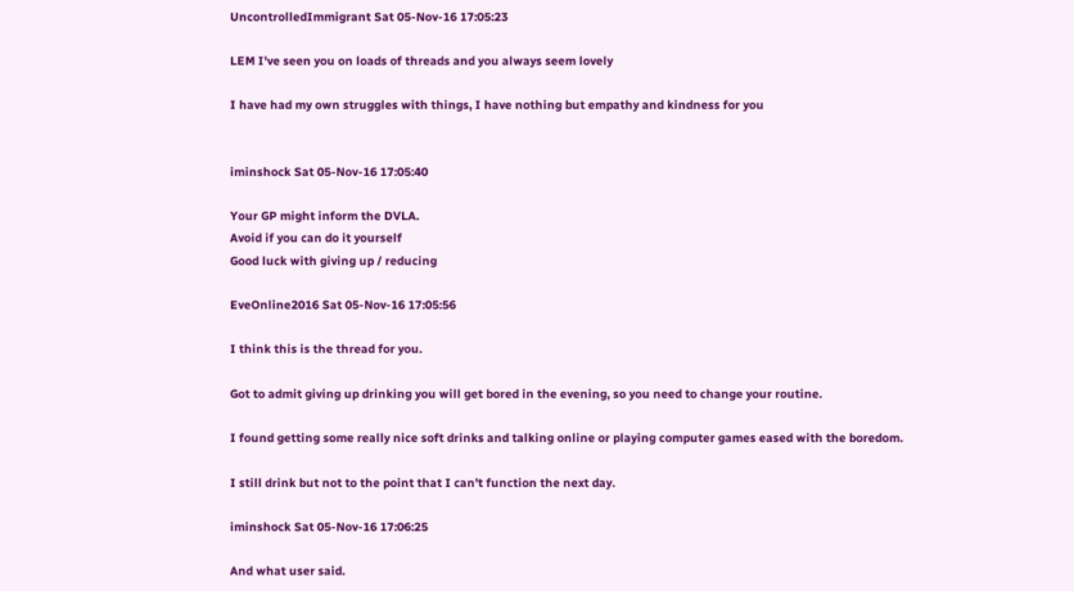UncontrolledImmigrant Sat 05-Nov-16 17:05:23

LEM I've seen you on loads of threads and you always seem lovely

I have had my own struggles with things, I have nothing but empathy and kindness for you


iminshock Sat 05-Nov-16 17:05:40

Your GP might inform the DVLA.
Avoid if you can do it yourself
Good luck with giving up / reducing

EveOnline2016 Sat 05-Nov-16 17:05:56

I think this is the thread for you.

Got to admit giving up drinking you will get bored in the evening, so you need to change your routine.

I found getting some really nice soft drinks and talking online or playing computer games eased with the boredom.

I still drink but not to the point that I can't function the next day.

iminshock Sat 05-Nov-16 17:06:25

And what user said.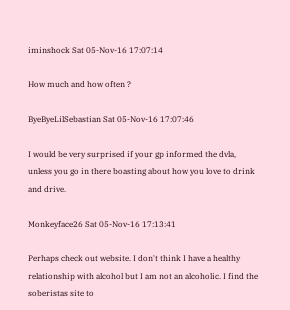iminshock Sat 05-Nov-16 17:07:14

How much and how often ?

ByeByeLilSebastian Sat 05-Nov-16 17:07:46

I would be very surprised if your gp informed the dvla, unless you go in there boasting about how you love to drink and drive.

Monkeyface26 Sat 05-Nov-16 17:13:41

Perhaps check out website. I don't think I have a healthy relationship with alcohol but I am not an alcoholic. I find the soberistas site to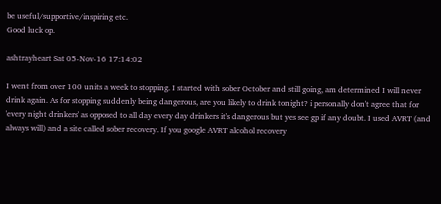be useful/supportive/inspiring etc.
Good luck op.

ashtrayheart Sat 05-Nov-16 17:14:02

I went from over 100 units a week to stopping. I started with sober October and still going, am determined I will never drink again. As for stopping suddenly being dangerous, are you likely to drink tonight? i personally don't agree that for 'every night drinkers' as opposed to all day every day drinkers it's dangerous but yes see gp if any doubt. I used AVRT (and always will) and a site called sober recovery. If you google AVRT alcohol recovery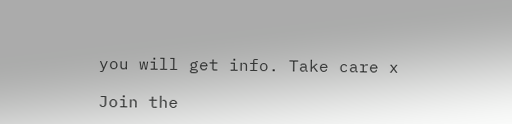you will get info. Take care x

Join the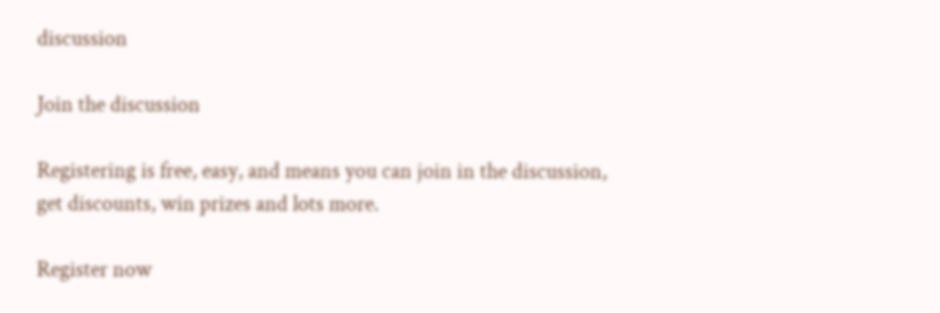discussion

Join the discussion

Registering is free, easy, and means you can join in the discussion, get discounts, win prizes and lots more.

Register now